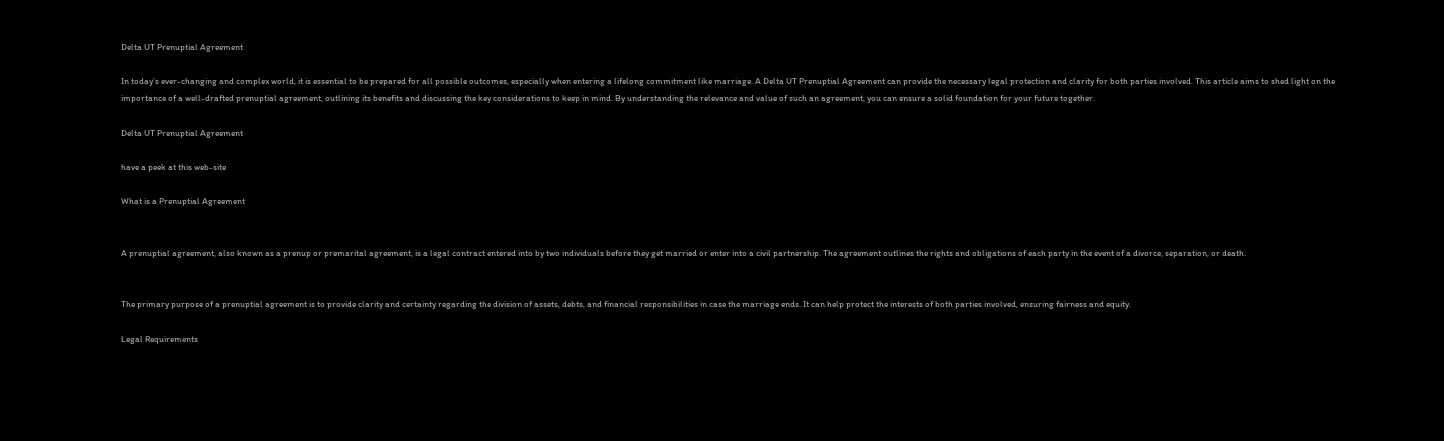Delta UT Prenuptial Agreement

In today’s ever-changing and complex world, it is essential to be prepared for all possible outcomes, especially when entering a lifelong commitment like marriage. A Delta UT Prenuptial Agreement can provide the necessary legal protection and clarity for both parties involved. This article aims to shed light on the importance of a well-drafted prenuptial agreement, outlining its benefits and discussing the key considerations to keep in mind. By understanding the relevance and value of such an agreement, you can ensure a solid foundation for your future together.

Delta UT Prenuptial Agreement

have a peek at this web-site

What is a Prenuptial Agreement


A prenuptial agreement, also known as a prenup or premarital agreement, is a legal contract entered into by two individuals before they get married or enter into a civil partnership. The agreement outlines the rights and obligations of each party in the event of a divorce, separation, or death.


The primary purpose of a prenuptial agreement is to provide clarity and certainty regarding the division of assets, debts, and financial responsibilities in case the marriage ends. It can help protect the interests of both parties involved, ensuring fairness and equity.

Legal Requirements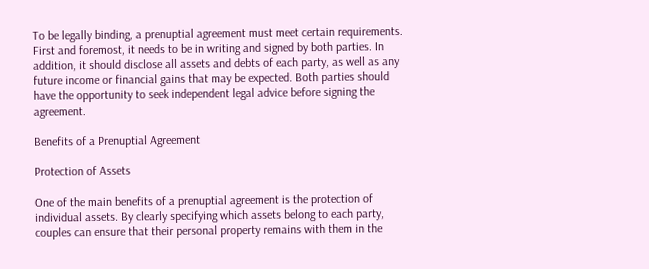To be legally binding, a prenuptial agreement must meet certain requirements. First and foremost, it needs to be in writing and signed by both parties. In addition, it should disclose all assets and debts of each party, as well as any future income or financial gains that may be expected. Both parties should have the opportunity to seek independent legal advice before signing the agreement.

Benefits of a Prenuptial Agreement

Protection of Assets

One of the main benefits of a prenuptial agreement is the protection of individual assets. By clearly specifying which assets belong to each party, couples can ensure that their personal property remains with them in the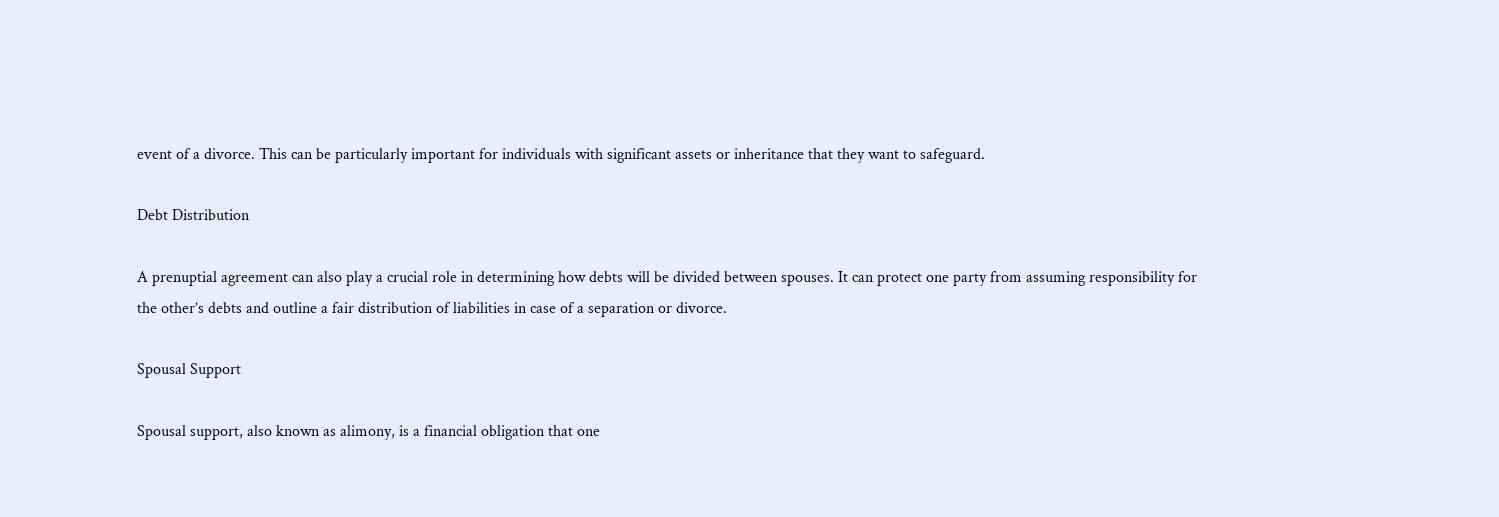event of a divorce. This can be particularly important for individuals with significant assets or inheritance that they want to safeguard.

Debt Distribution

A prenuptial agreement can also play a crucial role in determining how debts will be divided between spouses. It can protect one party from assuming responsibility for the other’s debts and outline a fair distribution of liabilities in case of a separation or divorce.

Spousal Support

Spousal support, also known as alimony, is a financial obligation that one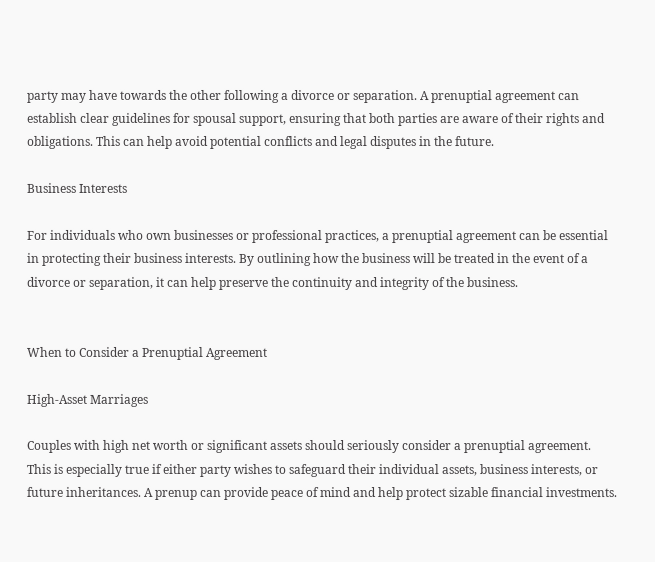party may have towards the other following a divorce or separation. A prenuptial agreement can establish clear guidelines for spousal support, ensuring that both parties are aware of their rights and obligations. This can help avoid potential conflicts and legal disputes in the future.

Business Interests

For individuals who own businesses or professional practices, a prenuptial agreement can be essential in protecting their business interests. By outlining how the business will be treated in the event of a divorce or separation, it can help preserve the continuity and integrity of the business.


When to Consider a Prenuptial Agreement

High-Asset Marriages

Couples with high net worth or significant assets should seriously consider a prenuptial agreement. This is especially true if either party wishes to safeguard their individual assets, business interests, or future inheritances. A prenup can provide peace of mind and help protect sizable financial investments.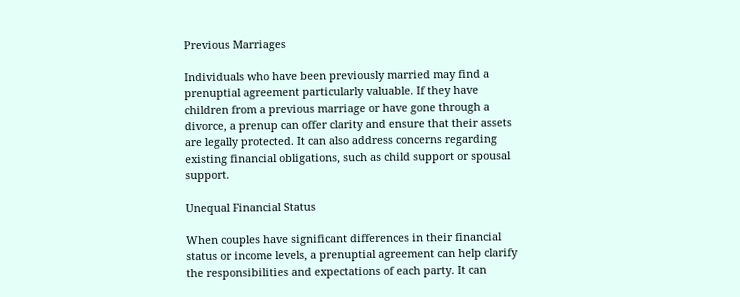Previous Marriages

Individuals who have been previously married may find a prenuptial agreement particularly valuable. If they have children from a previous marriage or have gone through a divorce, a prenup can offer clarity and ensure that their assets are legally protected. It can also address concerns regarding existing financial obligations, such as child support or spousal support.

Unequal Financial Status

When couples have significant differences in their financial status or income levels, a prenuptial agreement can help clarify the responsibilities and expectations of each party. It can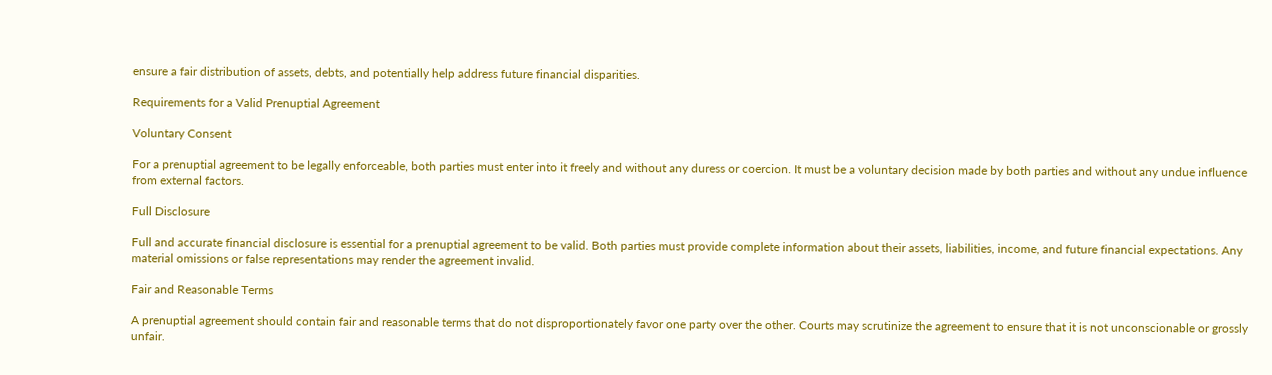ensure a fair distribution of assets, debts, and potentially help address future financial disparities.

Requirements for a Valid Prenuptial Agreement

Voluntary Consent

For a prenuptial agreement to be legally enforceable, both parties must enter into it freely and without any duress or coercion. It must be a voluntary decision made by both parties and without any undue influence from external factors.

Full Disclosure

Full and accurate financial disclosure is essential for a prenuptial agreement to be valid. Both parties must provide complete information about their assets, liabilities, income, and future financial expectations. Any material omissions or false representations may render the agreement invalid.

Fair and Reasonable Terms

A prenuptial agreement should contain fair and reasonable terms that do not disproportionately favor one party over the other. Courts may scrutinize the agreement to ensure that it is not unconscionable or grossly unfair.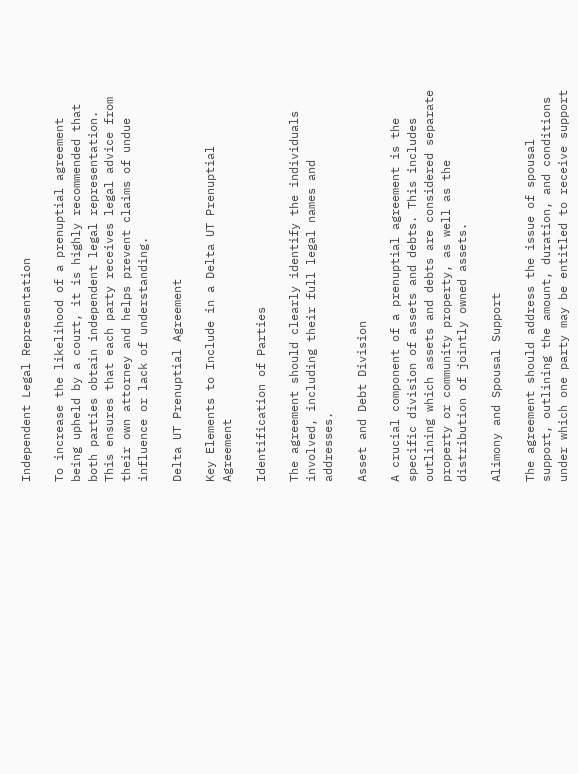Independent Legal Representation

To increase the likelihood of a prenuptial agreement being upheld by a court, it is highly recommended that both parties obtain independent legal representation. This ensures that each party receives legal advice from their own attorney and helps prevent claims of undue influence or lack of understanding.

Delta UT Prenuptial Agreement

Key Elements to Include in a Delta UT Prenuptial Agreement

Identification of Parties

The agreement should clearly identify the individuals involved, including their full legal names and addresses.

Asset and Debt Division

A crucial component of a prenuptial agreement is the specific division of assets and debts. This includes outlining which assets and debts are considered separate property or community property, as well as the distribution of jointly owned assets.

Alimony and Spousal Support

The agreement should address the issue of spousal support, outlining the amount, duration, and conditions under which one party may be entitled to receive support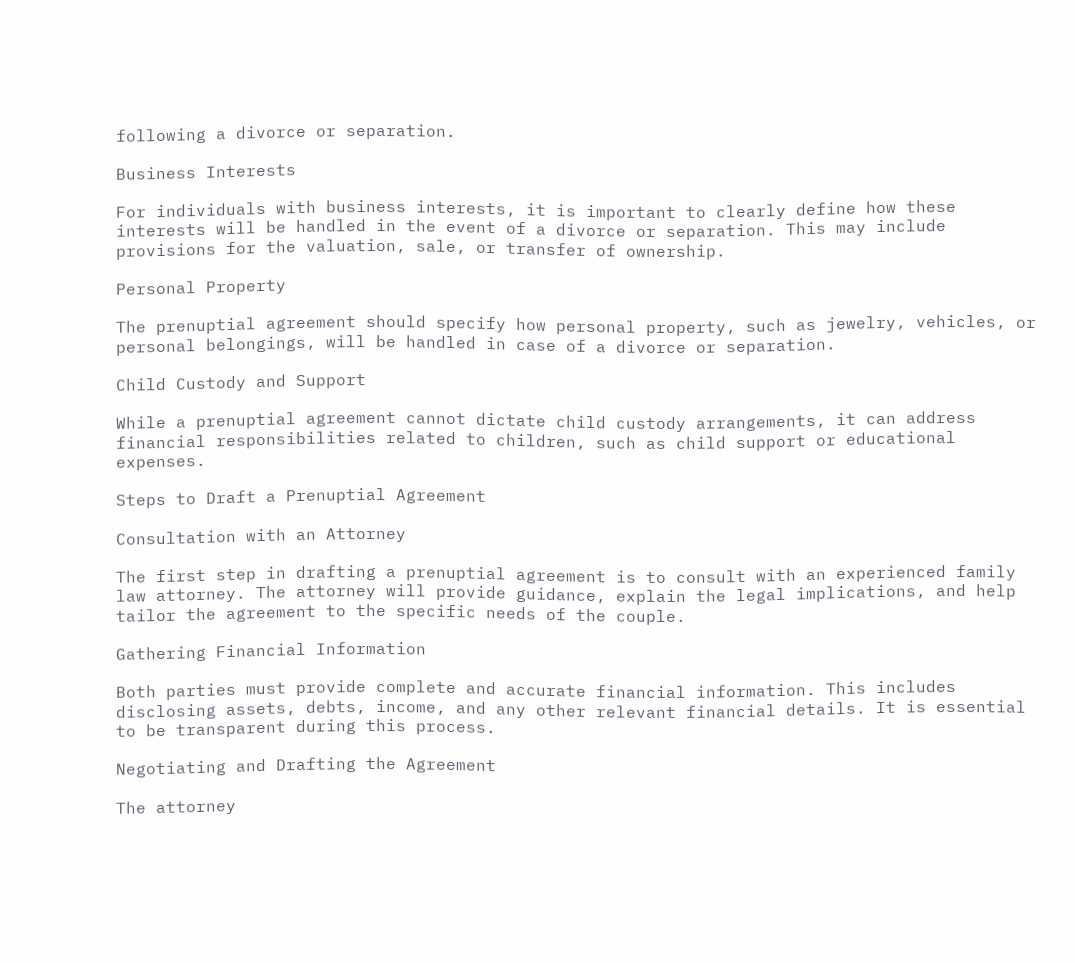following a divorce or separation.

Business Interests

For individuals with business interests, it is important to clearly define how these interests will be handled in the event of a divorce or separation. This may include provisions for the valuation, sale, or transfer of ownership.

Personal Property

The prenuptial agreement should specify how personal property, such as jewelry, vehicles, or personal belongings, will be handled in case of a divorce or separation.

Child Custody and Support

While a prenuptial agreement cannot dictate child custody arrangements, it can address financial responsibilities related to children, such as child support or educational expenses.

Steps to Draft a Prenuptial Agreement

Consultation with an Attorney

The first step in drafting a prenuptial agreement is to consult with an experienced family law attorney. The attorney will provide guidance, explain the legal implications, and help tailor the agreement to the specific needs of the couple.

Gathering Financial Information

Both parties must provide complete and accurate financial information. This includes disclosing assets, debts, income, and any other relevant financial details. It is essential to be transparent during this process.

Negotiating and Drafting the Agreement

The attorney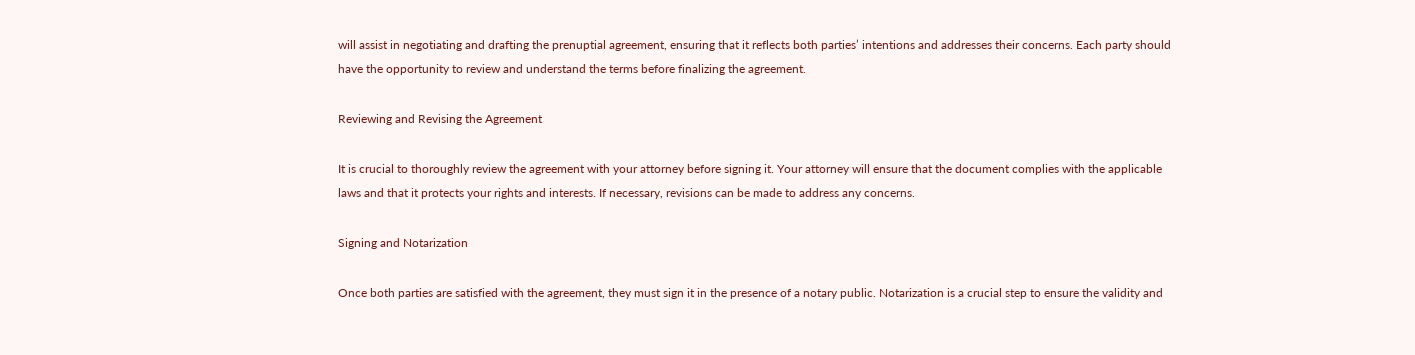will assist in negotiating and drafting the prenuptial agreement, ensuring that it reflects both parties’ intentions and addresses their concerns. Each party should have the opportunity to review and understand the terms before finalizing the agreement.

Reviewing and Revising the Agreement

It is crucial to thoroughly review the agreement with your attorney before signing it. Your attorney will ensure that the document complies with the applicable laws and that it protects your rights and interests. If necessary, revisions can be made to address any concerns.

Signing and Notarization

Once both parties are satisfied with the agreement, they must sign it in the presence of a notary public. Notarization is a crucial step to ensure the validity and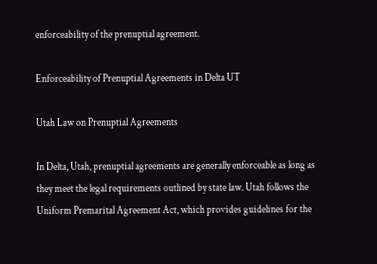enforceability of the prenuptial agreement.

Enforceability of Prenuptial Agreements in Delta UT

Utah Law on Prenuptial Agreements

In Delta, Utah, prenuptial agreements are generally enforceable as long as they meet the legal requirements outlined by state law. Utah follows the Uniform Premarital Agreement Act, which provides guidelines for the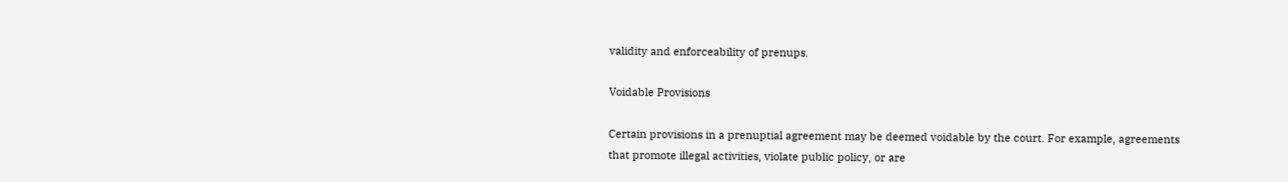validity and enforceability of prenups.

Voidable Provisions

Certain provisions in a prenuptial agreement may be deemed voidable by the court. For example, agreements that promote illegal activities, violate public policy, or are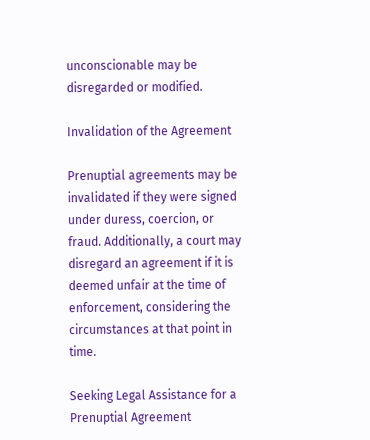unconscionable may be disregarded or modified.

Invalidation of the Agreement

Prenuptial agreements may be invalidated if they were signed under duress, coercion, or fraud. Additionally, a court may disregard an agreement if it is deemed unfair at the time of enforcement, considering the circumstances at that point in time.

Seeking Legal Assistance for a Prenuptial Agreement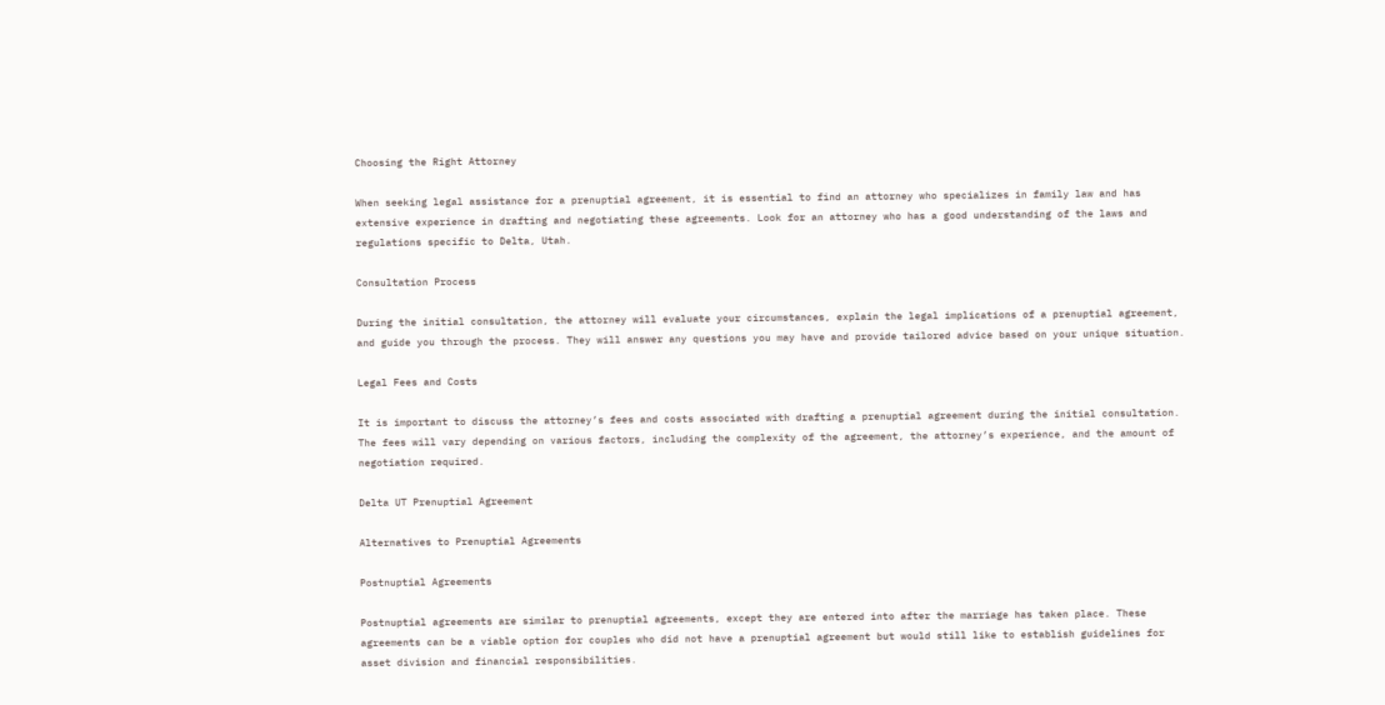Choosing the Right Attorney

When seeking legal assistance for a prenuptial agreement, it is essential to find an attorney who specializes in family law and has extensive experience in drafting and negotiating these agreements. Look for an attorney who has a good understanding of the laws and regulations specific to Delta, Utah.

Consultation Process

During the initial consultation, the attorney will evaluate your circumstances, explain the legal implications of a prenuptial agreement, and guide you through the process. They will answer any questions you may have and provide tailored advice based on your unique situation.

Legal Fees and Costs

It is important to discuss the attorney’s fees and costs associated with drafting a prenuptial agreement during the initial consultation. The fees will vary depending on various factors, including the complexity of the agreement, the attorney’s experience, and the amount of negotiation required.

Delta UT Prenuptial Agreement

Alternatives to Prenuptial Agreements

Postnuptial Agreements

Postnuptial agreements are similar to prenuptial agreements, except they are entered into after the marriage has taken place. These agreements can be a viable option for couples who did not have a prenuptial agreement but would still like to establish guidelines for asset division and financial responsibilities.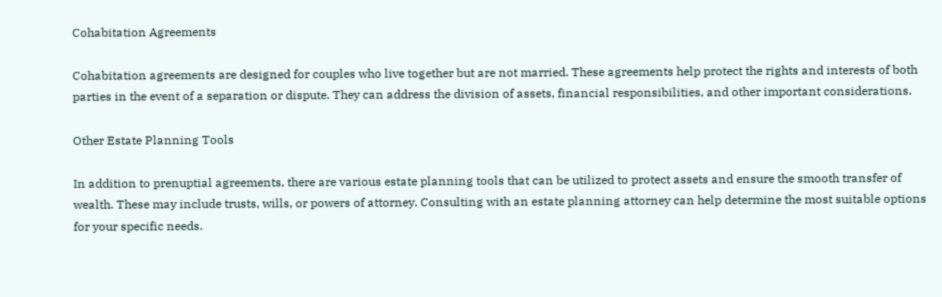Cohabitation Agreements

Cohabitation agreements are designed for couples who live together but are not married. These agreements help protect the rights and interests of both parties in the event of a separation or dispute. They can address the division of assets, financial responsibilities, and other important considerations.

Other Estate Planning Tools

In addition to prenuptial agreements, there are various estate planning tools that can be utilized to protect assets and ensure the smooth transfer of wealth. These may include trusts, wills, or powers of attorney. Consulting with an estate planning attorney can help determine the most suitable options for your specific needs.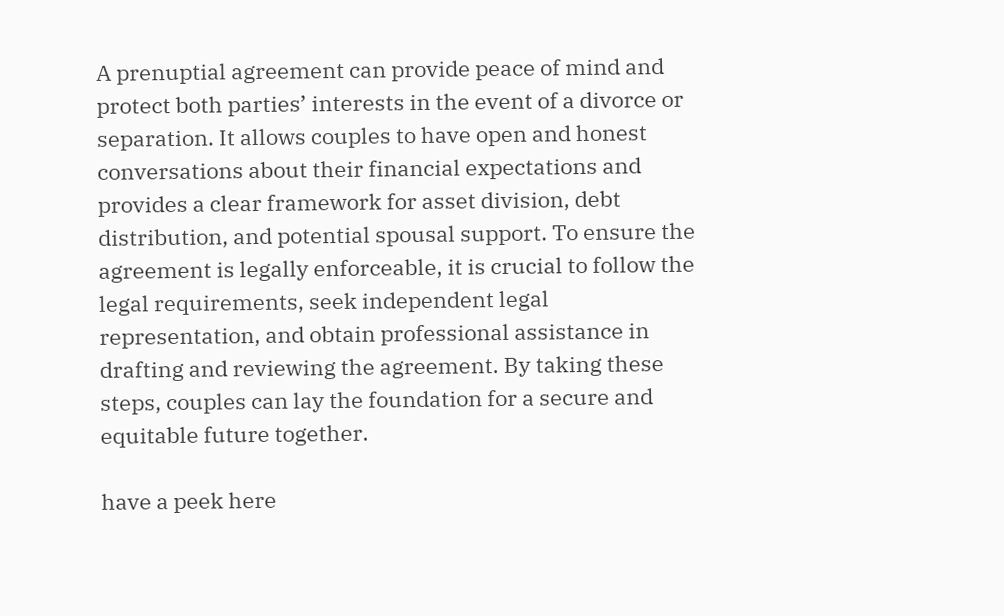A prenuptial agreement can provide peace of mind and protect both parties’ interests in the event of a divorce or separation. It allows couples to have open and honest conversations about their financial expectations and provides a clear framework for asset division, debt distribution, and potential spousal support. To ensure the agreement is legally enforceable, it is crucial to follow the legal requirements, seek independent legal representation, and obtain professional assistance in drafting and reviewing the agreement. By taking these steps, couples can lay the foundation for a secure and equitable future together.

have a peek here